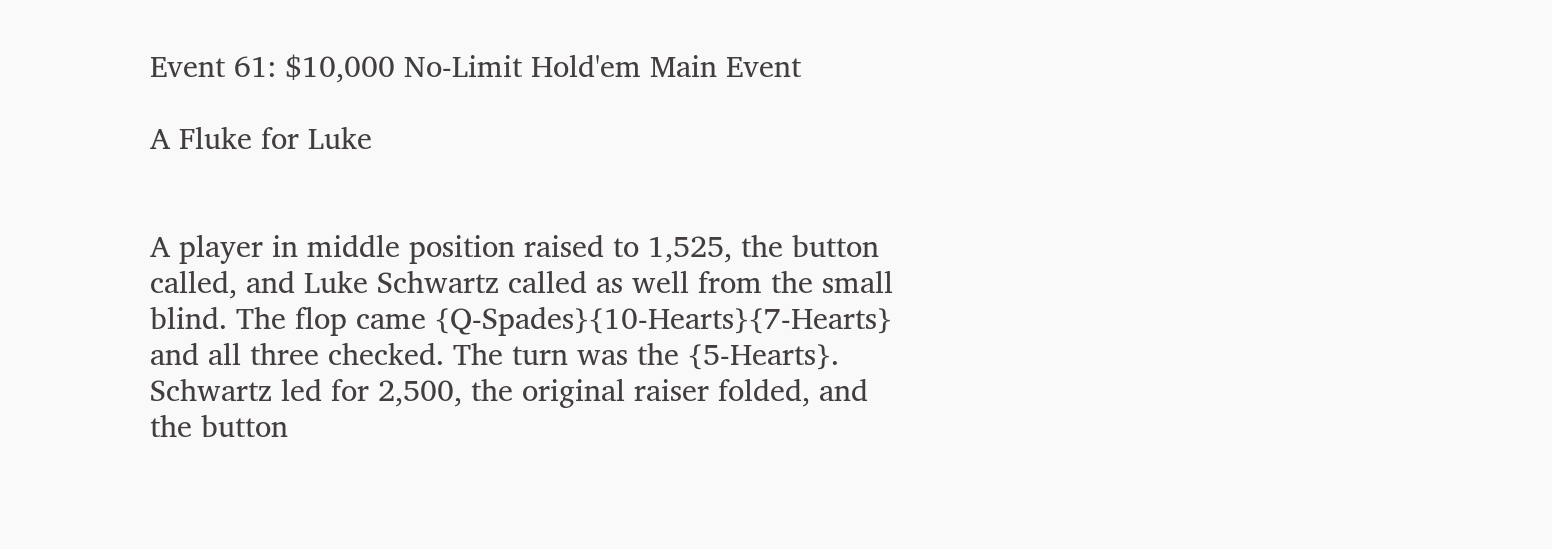Event 61: $10,000 No-Limit Hold'em Main Event

A Fluke for Luke


A player in middle position raised to 1,525, the button called, and Luke Schwartz called as well from the small blind. The flop came {Q-Spades}{10-Hearts}{7-Hearts} and all three checked. The turn was the {5-Hearts}. Schwartz led for 2,500, the original raiser folded, and the button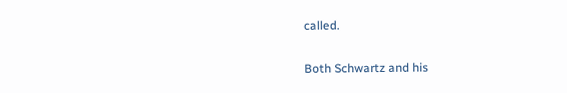called.

Both Schwartz and his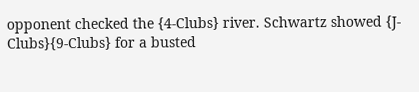opponent checked the {4-Clubs} river. Schwartz showed {J-Clubs}{9-Clubs} for a busted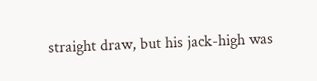straight draw, but his jack-high was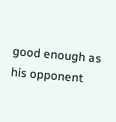good enough as his opponent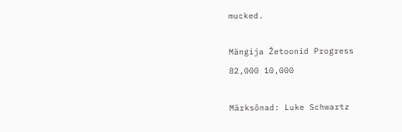mucked.

Mängija Žetoonid Progress
82,000 10,000

Märksõnad: Luke Schwartz